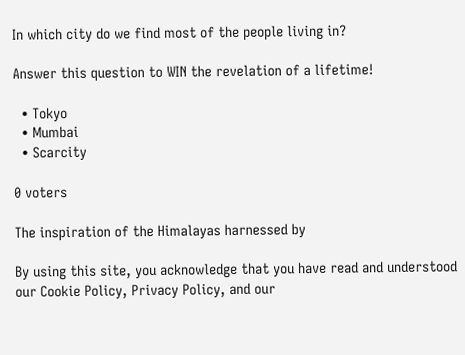In which city do we find most of the people living in?

Answer this question to WIN the revelation of a lifetime!

  • Tokyo
  • Mumbai
  • Scarcity

0 voters

The inspiration of the Himalayas harnessed by

By using this site, you acknowledge that you have read and understood our Cookie Policy, Privacy Policy, and our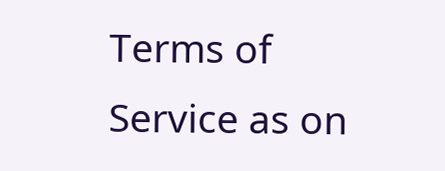Terms of Service as on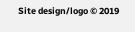Site design/logo © 2019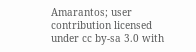Amarantos; user contribution licensed under cc by-sa 3.0 with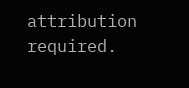attribution required.